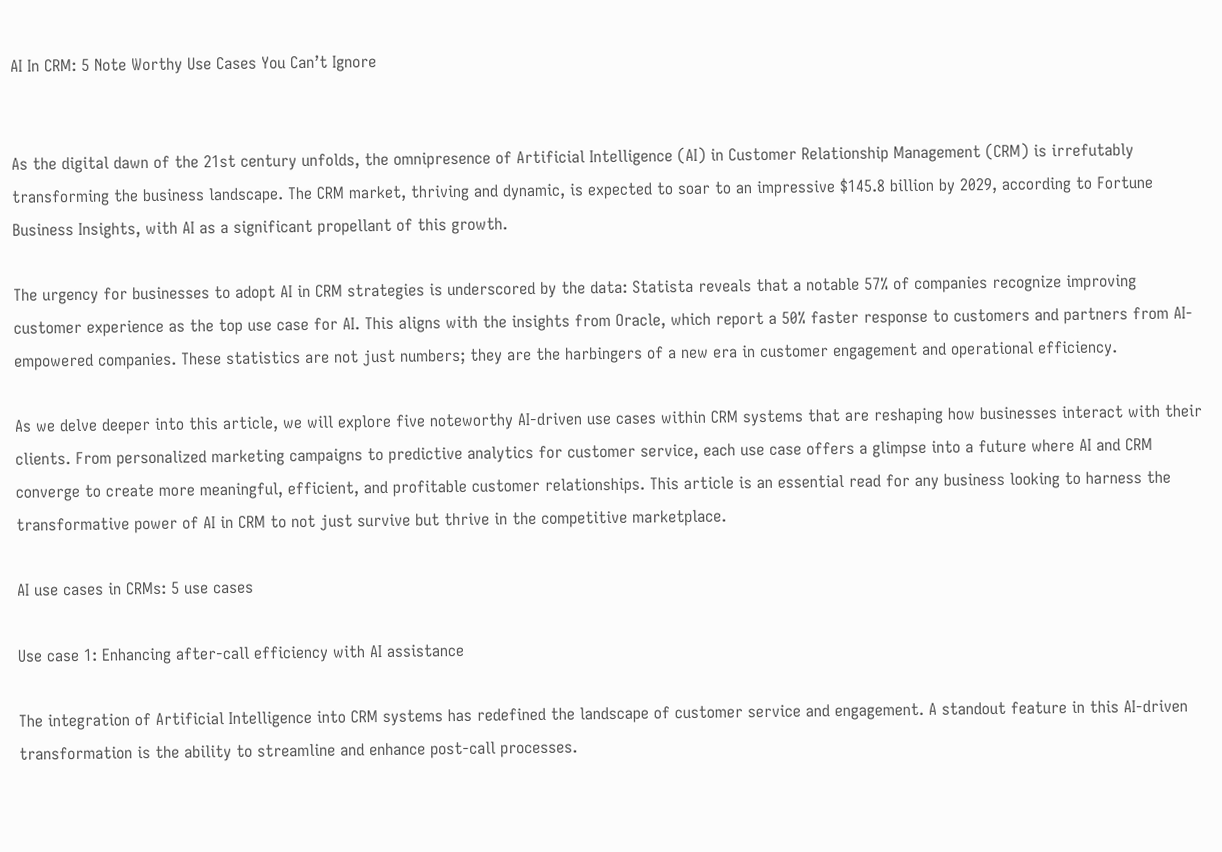AI In CRM: 5 Note Worthy Use Cases You Can’t Ignore


As the digital dawn of the 21st century unfolds, the omnipresence of Artificial Intelligence (AI) in Customer Relationship Management (CRM) is irrefutably transforming the business landscape. The CRM market, thriving and dynamic, is expected to soar to an impressive $145.8 billion by 2029, according to Fortune Business Insights, with AI as a significant propellant of this growth.

The urgency for businesses to adopt AI in CRM strategies is underscored by the data: Statista reveals that a notable 57% of companies recognize improving customer experience as the top use case for AI. This aligns with the insights from Oracle, which report a 50% faster response to customers and partners from AI-empowered companies. These statistics are not just numbers; they are the harbingers of a new era in customer engagement and operational efficiency.

As we delve deeper into this article, we will explore five noteworthy AI-driven use cases within CRM systems that are reshaping how businesses interact with their clients. From personalized marketing campaigns to predictive analytics for customer service, each use case offers a glimpse into a future where AI and CRM converge to create more meaningful, efficient, and profitable customer relationships. This article is an essential read for any business looking to harness the transformative power of AI in CRM to not just survive but thrive in the competitive marketplace.

AI use cases in CRMs: 5 use cases

Use case 1: Enhancing after-call efficiency with AI assistance

The integration of Artificial Intelligence into CRM systems has redefined the landscape of customer service and engagement. A standout feature in this AI-driven transformation is the ability to streamline and enhance post-call processes.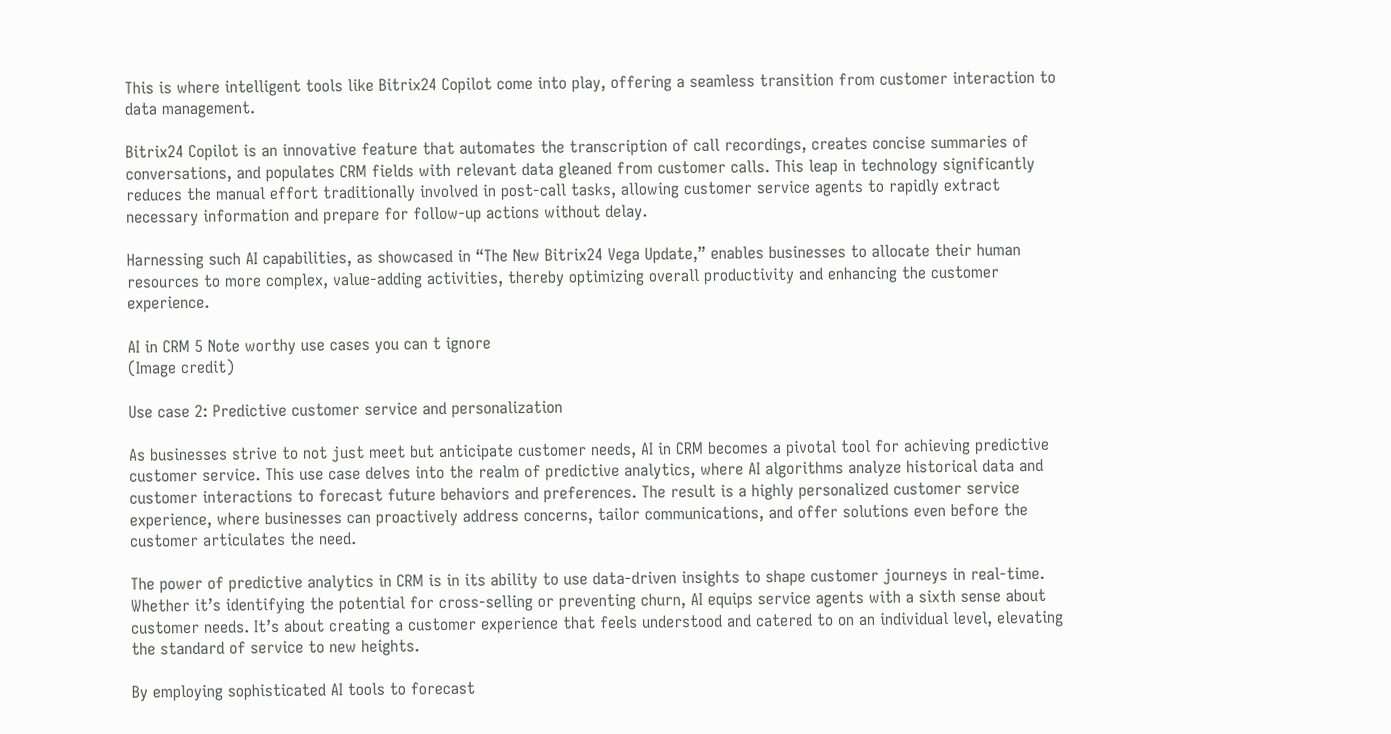This is where intelligent tools like Bitrix24 Copilot come into play, offering a seamless transition from customer interaction to data management.

Bitrix24 Copilot is an innovative feature that automates the transcription of call recordings, creates concise summaries of conversations, and populates CRM fields with relevant data gleaned from customer calls. This leap in technology significantly reduces the manual effort traditionally involved in post-call tasks, allowing customer service agents to rapidly extract necessary information and prepare for follow-up actions without delay.

Harnessing such AI capabilities, as showcased in “The New Bitrix24 Vega Update,” enables businesses to allocate their human resources to more complex, value-adding activities, thereby optimizing overall productivity and enhancing the customer experience.

AI in CRM 5 Note worthy use cases you can t ignore
(Image credit)

Use case 2: Predictive customer service and personalization

As businesses strive to not just meet but anticipate customer needs, AI in CRM becomes a pivotal tool for achieving predictive customer service. This use case delves into the realm of predictive analytics, where AI algorithms analyze historical data and customer interactions to forecast future behaviors and preferences. The result is a highly personalized customer service experience, where businesses can proactively address concerns, tailor communications, and offer solutions even before the customer articulates the need.

The power of predictive analytics in CRM is in its ability to use data-driven insights to shape customer journeys in real-time. Whether it’s identifying the potential for cross-selling or preventing churn, AI equips service agents with a sixth sense about customer needs. It’s about creating a customer experience that feels understood and catered to on an individual level, elevating the standard of service to new heights.

By employing sophisticated AI tools to forecast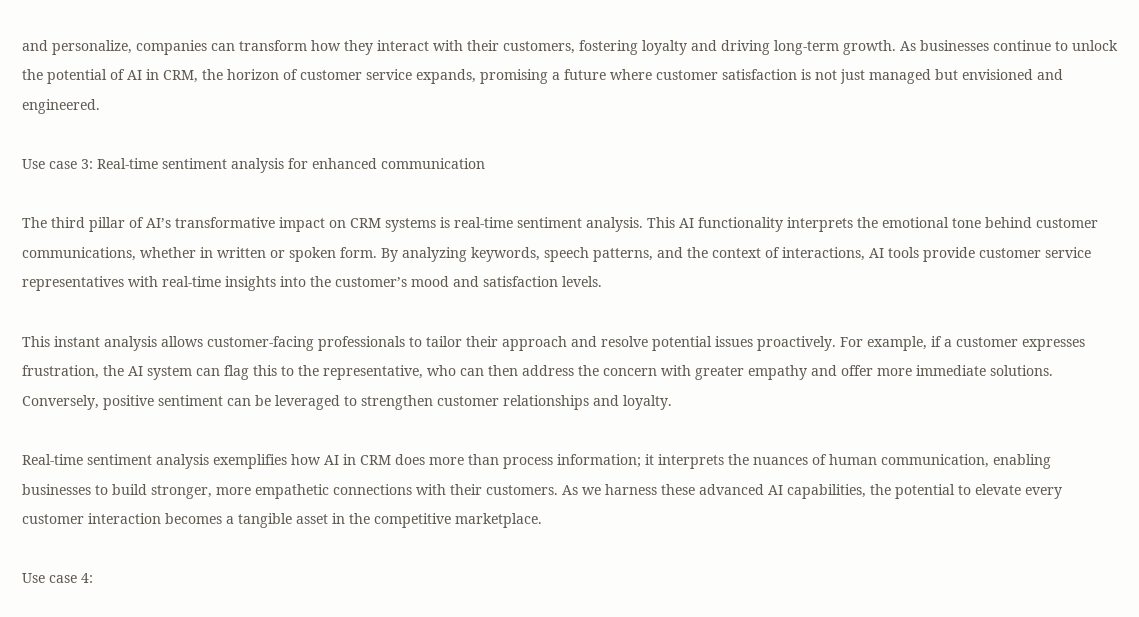and personalize, companies can transform how they interact with their customers, fostering loyalty and driving long-term growth. As businesses continue to unlock the potential of AI in CRM, the horizon of customer service expands, promising a future where customer satisfaction is not just managed but envisioned and engineered.

Use case 3: Real-time sentiment analysis for enhanced communication

The third pillar of AI’s transformative impact on CRM systems is real-time sentiment analysis. This AI functionality interprets the emotional tone behind customer communications, whether in written or spoken form. By analyzing keywords, speech patterns, and the context of interactions, AI tools provide customer service representatives with real-time insights into the customer’s mood and satisfaction levels.

This instant analysis allows customer-facing professionals to tailor their approach and resolve potential issues proactively. For example, if a customer expresses frustration, the AI system can flag this to the representative, who can then address the concern with greater empathy and offer more immediate solutions. Conversely, positive sentiment can be leveraged to strengthen customer relationships and loyalty.

Real-time sentiment analysis exemplifies how AI in CRM does more than process information; it interprets the nuances of human communication, enabling businesses to build stronger, more empathetic connections with their customers. As we harness these advanced AI capabilities, the potential to elevate every customer interaction becomes a tangible asset in the competitive marketplace.

Use case 4: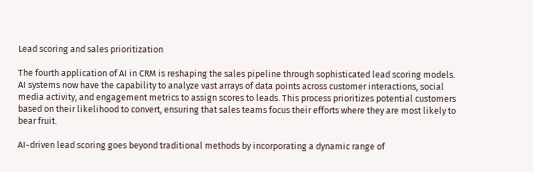Lead scoring and sales prioritization

The fourth application of AI in CRM is reshaping the sales pipeline through sophisticated lead scoring models. AI systems now have the capability to analyze vast arrays of data points across customer interactions, social media activity, and engagement metrics to assign scores to leads. This process prioritizes potential customers based on their likelihood to convert, ensuring that sales teams focus their efforts where they are most likely to bear fruit.

AI-driven lead scoring goes beyond traditional methods by incorporating a dynamic range of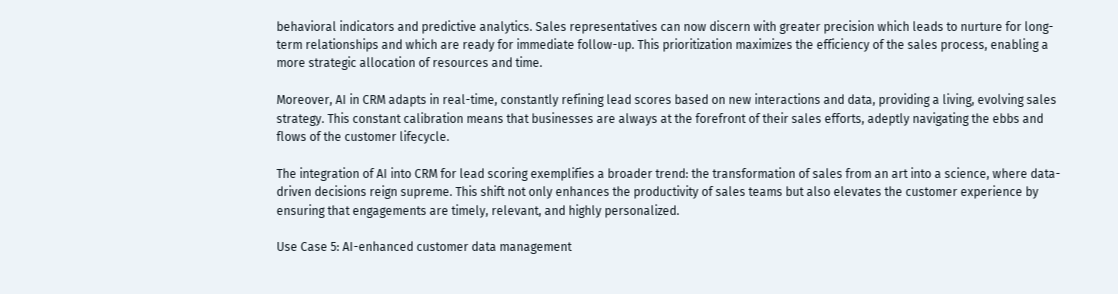behavioral indicators and predictive analytics. Sales representatives can now discern with greater precision which leads to nurture for long-term relationships and which are ready for immediate follow-up. This prioritization maximizes the efficiency of the sales process, enabling a more strategic allocation of resources and time.

Moreover, AI in CRM adapts in real-time, constantly refining lead scores based on new interactions and data, providing a living, evolving sales strategy. This constant calibration means that businesses are always at the forefront of their sales efforts, adeptly navigating the ebbs and flows of the customer lifecycle.

The integration of AI into CRM for lead scoring exemplifies a broader trend: the transformation of sales from an art into a science, where data-driven decisions reign supreme. This shift not only enhances the productivity of sales teams but also elevates the customer experience by ensuring that engagements are timely, relevant, and highly personalized.

Use Case 5: AI-enhanced customer data management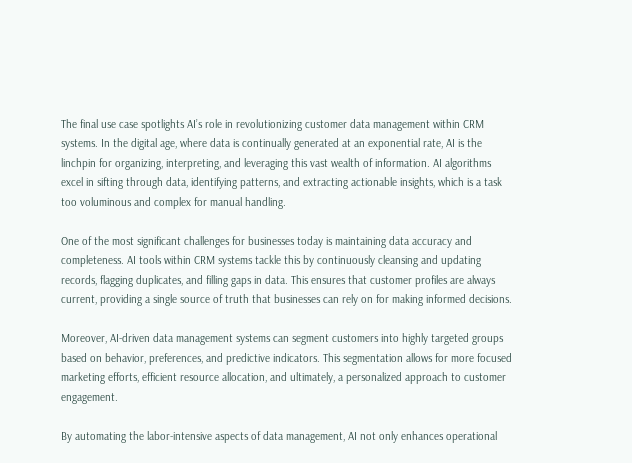The final use case spotlights AI’s role in revolutionizing customer data management within CRM systems. In the digital age, where data is continually generated at an exponential rate, AI is the linchpin for organizing, interpreting, and leveraging this vast wealth of information. AI algorithms excel in sifting through data, identifying patterns, and extracting actionable insights, which is a task too voluminous and complex for manual handling.

One of the most significant challenges for businesses today is maintaining data accuracy and completeness. AI tools within CRM systems tackle this by continuously cleansing and updating records, flagging duplicates, and filling gaps in data. This ensures that customer profiles are always current, providing a single source of truth that businesses can rely on for making informed decisions.

Moreover, AI-driven data management systems can segment customers into highly targeted groups based on behavior, preferences, and predictive indicators. This segmentation allows for more focused marketing efforts, efficient resource allocation, and ultimately, a personalized approach to customer engagement.

By automating the labor-intensive aspects of data management, AI not only enhances operational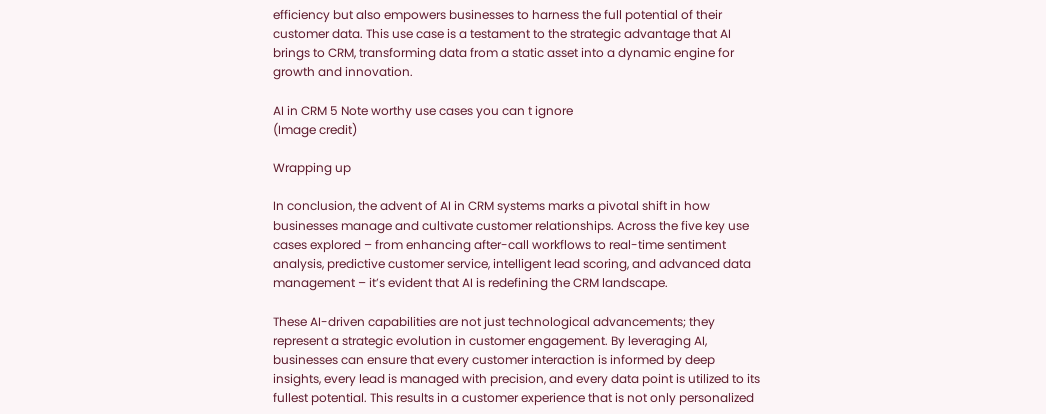efficiency but also empowers businesses to harness the full potential of their customer data. This use case is a testament to the strategic advantage that AI brings to CRM, transforming data from a static asset into a dynamic engine for growth and innovation.

AI in CRM 5 Note worthy use cases you can t ignore
(Image credit)

Wrapping up

In conclusion, the advent of AI in CRM systems marks a pivotal shift in how businesses manage and cultivate customer relationships. Across the five key use cases explored – from enhancing after-call workflows to real-time sentiment analysis, predictive customer service, intelligent lead scoring, and advanced data management – it’s evident that AI is redefining the CRM landscape.

These AI-driven capabilities are not just technological advancements; they represent a strategic evolution in customer engagement. By leveraging AI, businesses can ensure that every customer interaction is informed by deep insights, every lead is managed with precision, and every data point is utilized to its fullest potential. This results in a customer experience that is not only personalized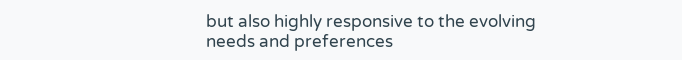but also highly responsive to the evolving needs and preferences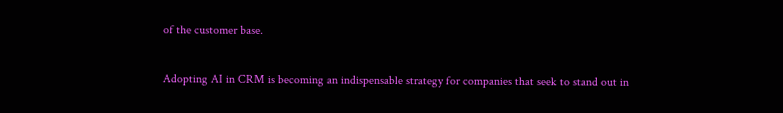of the customer base.

Adopting AI in CRM is becoming an indispensable strategy for companies that seek to stand out in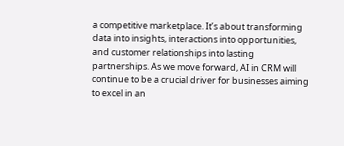a competitive marketplace. It’s about transforming data into insights, interactions into opportunities, and customer relationships into lasting partnerships. As we move forward, AI in CRM will continue to be a crucial driver for businesses aiming to excel in an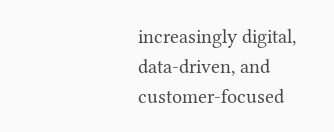increasingly digital, data-driven, and customer-focused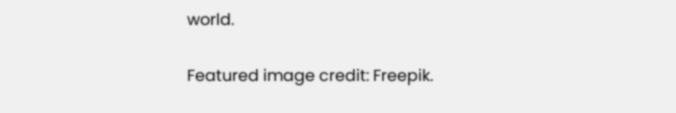world.

Featured image credit: Freepik.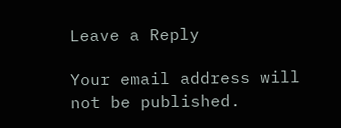Leave a Reply

Your email address will not be published.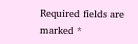Required fields are marked *